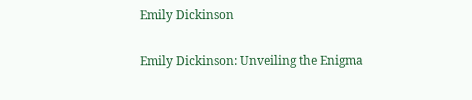Emily Dickinson

Emily Dickinson: Unveiling the Enigma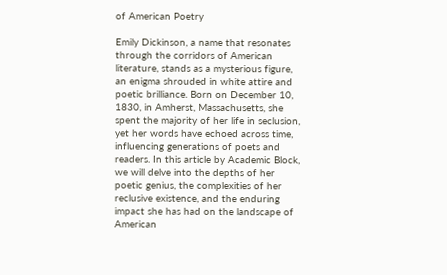of American Poetry

Emily Dickinson, a name that resonates through the corridors of American literature, stands as a mysterious figure, an enigma shrouded in white attire and poetic brilliance. Born on December 10, 1830, in Amherst, Massachusetts, she spent the majority of her life in seclusion, yet her words have echoed across time, influencing generations of poets and readers. In this article by Academic Block, we will delve into the depths of her poetic genius, the complexities of her reclusive existence, and the enduring impact she has had on the landscape of American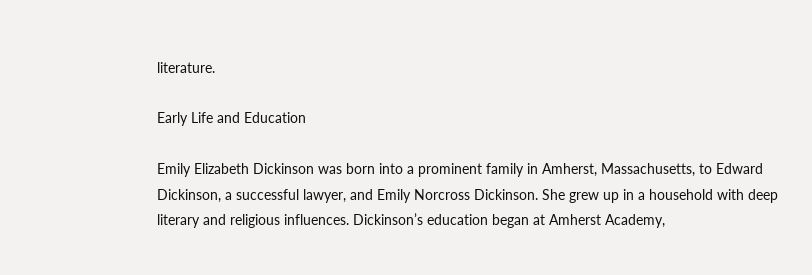literature.

Early Life and Education

Emily Elizabeth Dickinson was born into a prominent family in Amherst, Massachusetts, to Edward Dickinson, a successful lawyer, and Emily Norcross Dickinson. She grew up in a household with deep literary and religious influences. Dickinson’s education began at Amherst Academy,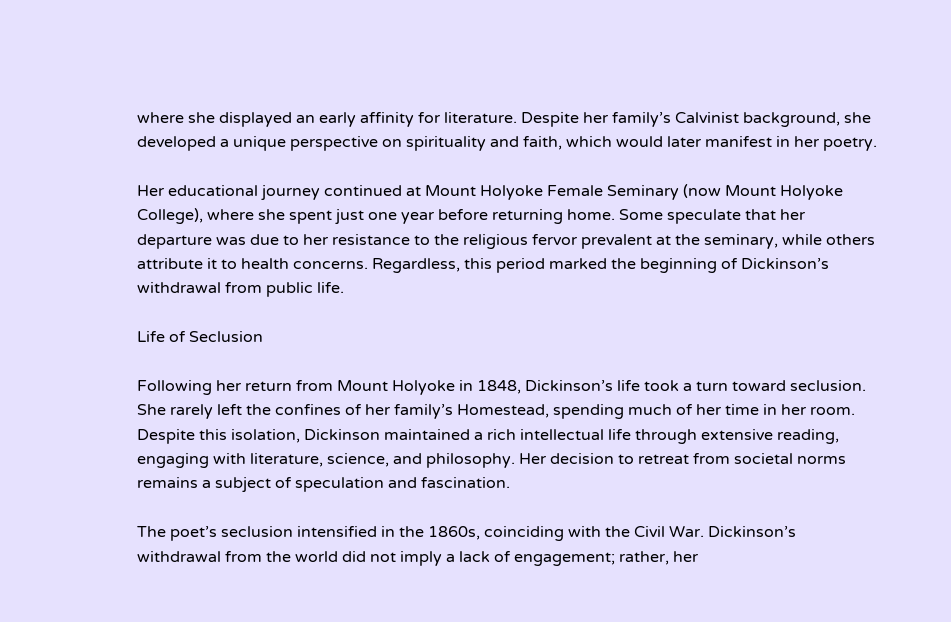where she displayed an early affinity for literature. Despite her family’s Calvinist background, she developed a unique perspective on spirituality and faith, which would later manifest in her poetry.

Her educational journey continued at Mount Holyoke Female Seminary (now Mount Holyoke College), where she spent just one year before returning home. Some speculate that her departure was due to her resistance to the religious fervor prevalent at the seminary, while others attribute it to health concerns. Regardless, this period marked the beginning of Dickinson’s withdrawal from public life.

Life of Seclusion

Following her return from Mount Holyoke in 1848, Dickinson’s life took a turn toward seclusion. She rarely left the confines of her family’s Homestead, spending much of her time in her room. Despite this isolation, Dickinson maintained a rich intellectual life through extensive reading, engaging with literature, science, and philosophy. Her decision to retreat from societal norms remains a subject of speculation and fascination.

The poet’s seclusion intensified in the 1860s, coinciding with the Civil War. Dickinson’s withdrawal from the world did not imply a lack of engagement; rather, her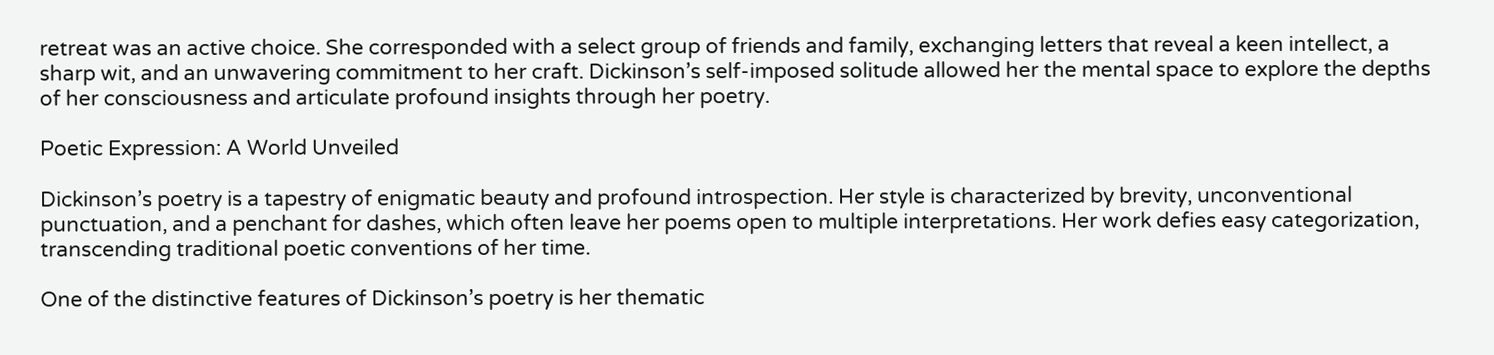retreat was an active choice. She corresponded with a select group of friends and family, exchanging letters that reveal a keen intellect, a sharp wit, and an unwavering commitment to her craft. Dickinson’s self-imposed solitude allowed her the mental space to explore the depths of her consciousness and articulate profound insights through her poetry.

Poetic Expression: A World Unveiled

Dickinson’s poetry is a tapestry of enigmatic beauty and profound introspection. Her style is characterized by brevity, unconventional punctuation, and a penchant for dashes, which often leave her poems open to multiple interpretations. Her work defies easy categorization, transcending traditional poetic conventions of her time.

One of the distinctive features of Dickinson’s poetry is her thematic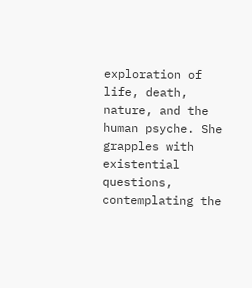exploration of life, death, nature, and the human psyche. She grapples with existential questions, contemplating the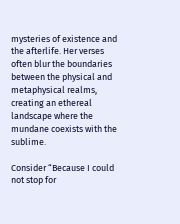mysteries of existence and the afterlife. Her verses often blur the boundaries between the physical and metaphysical realms, creating an ethereal landscape where the mundane coexists with the sublime.

Consider “Because I could not stop for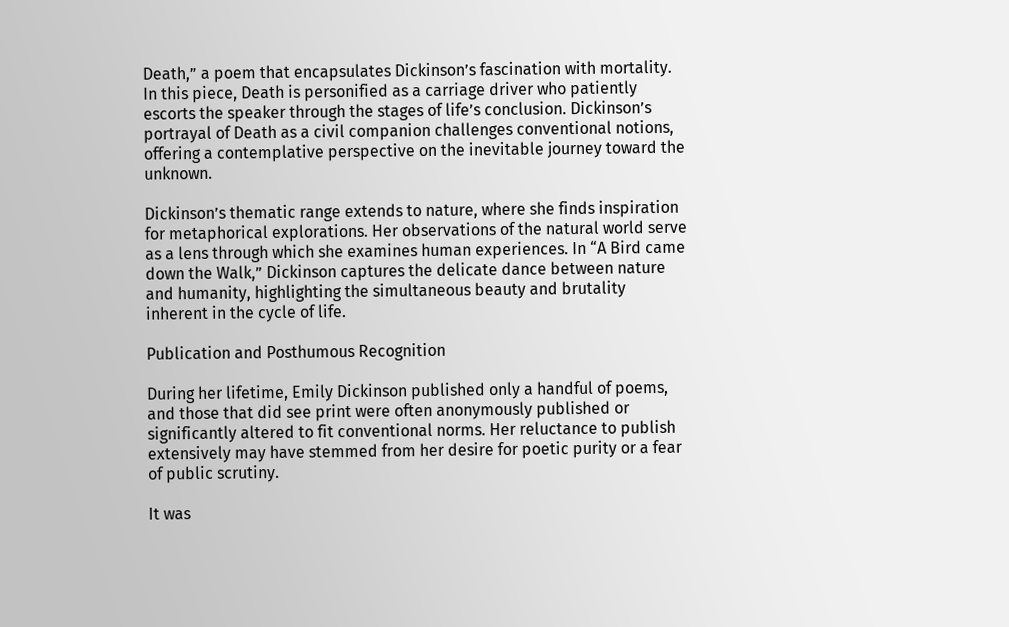Death,” a poem that encapsulates Dickinson’s fascination with mortality. In this piece, Death is personified as a carriage driver who patiently escorts the speaker through the stages of life’s conclusion. Dickinson’s portrayal of Death as a civil companion challenges conventional notions, offering a contemplative perspective on the inevitable journey toward the unknown.

Dickinson’s thematic range extends to nature, where she finds inspiration for metaphorical explorations. Her observations of the natural world serve as a lens through which she examines human experiences. In “A Bird came down the Walk,” Dickinson captures the delicate dance between nature and humanity, highlighting the simultaneous beauty and brutality inherent in the cycle of life.

Publication and Posthumous Recognition

During her lifetime, Emily Dickinson published only a handful of poems, and those that did see print were often anonymously published or significantly altered to fit conventional norms. Her reluctance to publish extensively may have stemmed from her desire for poetic purity or a fear of public scrutiny.

It was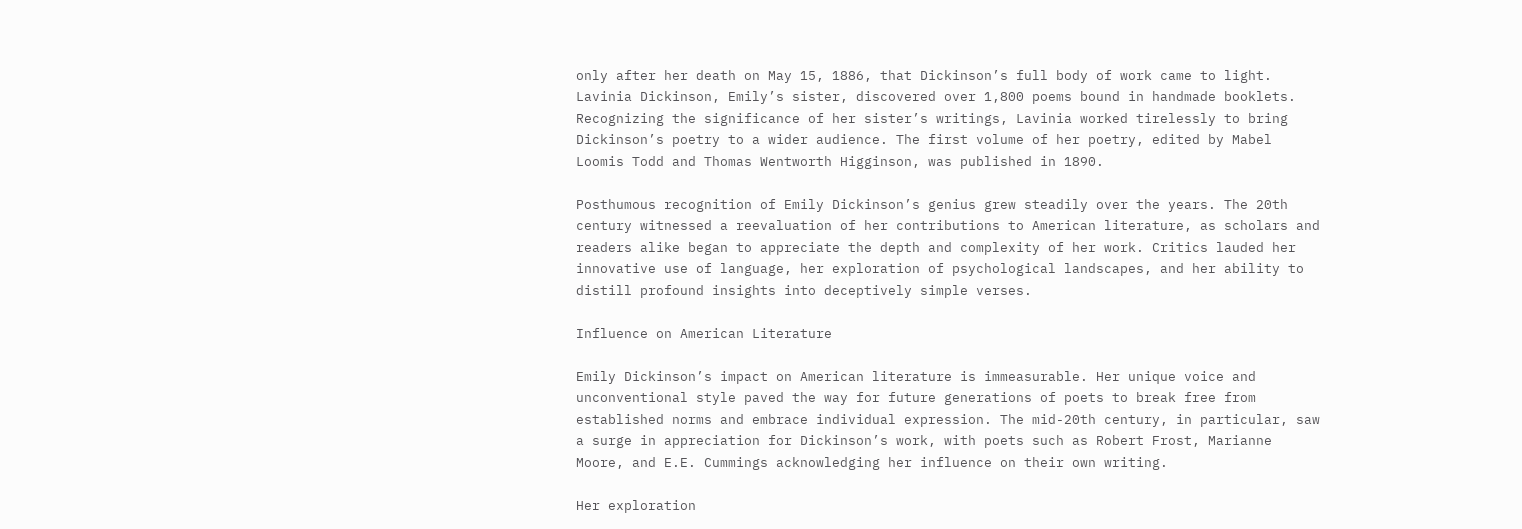only after her death on May 15, 1886, that Dickinson’s full body of work came to light. Lavinia Dickinson, Emily’s sister, discovered over 1,800 poems bound in handmade booklets. Recognizing the significance of her sister’s writings, Lavinia worked tirelessly to bring Dickinson’s poetry to a wider audience. The first volume of her poetry, edited by Mabel Loomis Todd and Thomas Wentworth Higginson, was published in 1890.

Posthumous recognition of Emily Dickinson’s genius grew steadily over the years. The 20th century witnessed a reevaluation of her contributions to American literature, as scholars and readers alike began to appreciate the depth and complexity of her work. Critics lauded her innovative use of language, her exploration of psychological landscapes, and her ability to distill profound insights into deceptively simple verses.

Influence on American Literature

Emily Dickinson’s impact on American literature is immeasurable. Her unique voice and unconventional style paved the way for future generations of poets to break free from established norms and embrace individual expression. The mid-20th century, in particular, saw a surge in appreciation for Dickinson’s work, with poets such as Robert Frost, Marianne Moore, and E.E. Cummings acknowledging her influence on their own writing.

Her exploration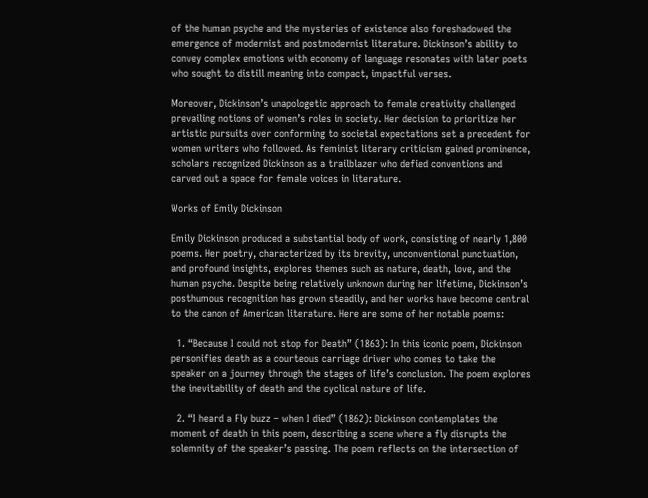of the human psyche and the mysteries of existence also foreshadowed the emergence of modernist and postmodernist literature. Dickinson’s ability to convey complex emotions with economy of language resonates with later poets who sought to distill meaning into compact, impactful verses.

Moreover, Dickinson’s unapologetic approach to female creativity challenged prevailing notions of women’s roles in society. Her decision to prioritize her artistic pursuits over conforming to societal expectations set a precedent for women writers who followed. As feminist literary criticism gained prominence, scholars recognized Dickinson as a trailblazer who defied conventions and carved out a space for female voices in literature.

Works of Emily Dickinson

Emily Dickinson produced a substantial body of work, consisting of nearly 1,800 poems. Her poetry, characterized by its brevity, unconventional punctuation, and profound insights, explores themes such as nature, death, love, and the human psyche. Despite being relatively unknown during her lifetime, Dickinson’s posthumous recognition has grown steadily, and her works have become central to the canon of American literature. Here are some of her notable poems:

  1. “Because I could not stop for Death” (1863): In this iconic poem, Dickinson personifies death as a courteous carriage driver who comes to take the speaker on a journey through the stages of life’s conclusion. The poem explores the inevitability of death and the cyclical nature of life.

  2. “I heard a Fly buzz – when I died” (1862): Dickinson contemplates the moment of death in this poem, describing a scene where a fly disrupts the solemnity of the speaker’s passing. The poem reflects on the intersection of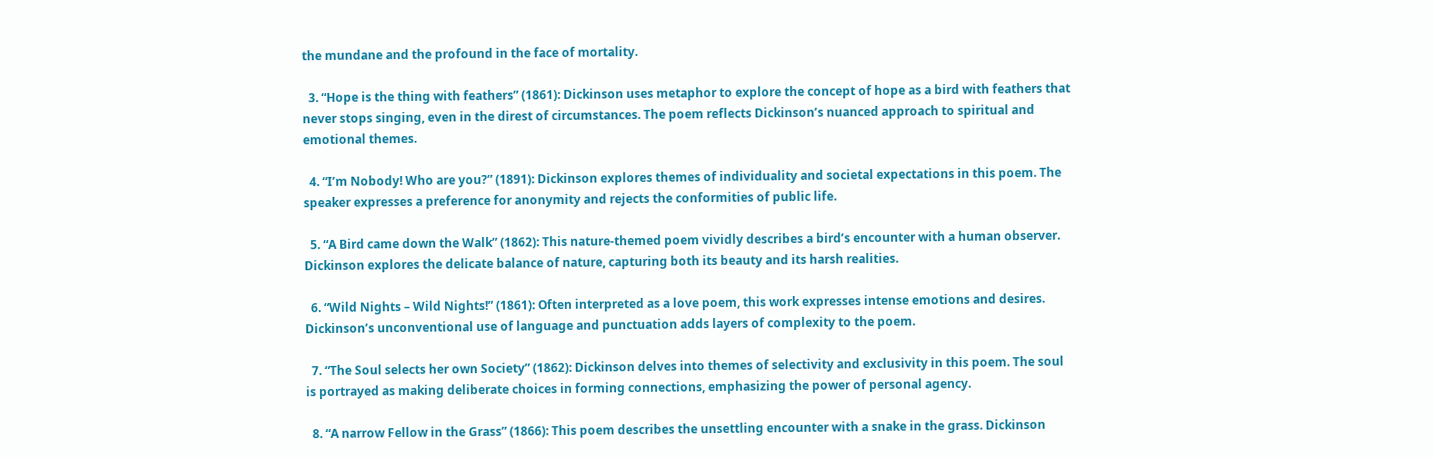the mundane and the profound in the face of mortality.

  3. “Hope is the thing with feathers” (1861): Dickinson uses metaphor to explore the concept of hope as a bird with feathers that never stops singing, even in the direst of circumstances. The poem reflects Dickinson’s nuanced approach to spiritual and emotional themes.

  4. “I’m Nobody! Who are you?” (1891): Dickinson explores themes of individuality and societal expectations in this poem. The speaker expresses a preference for anonymity and rejects the conformities of public life.

  5. “A Bird came down the Walk” (1862): This nature-themed poem vividly describes a bird’s encounter with a human observer. Dickinson explores the delicate balance of nature, capturing both its beauty and its harsh realities.

  6. “Wild Nights – Wild Nights!” (1861): Often interpreted as a love poem, this work expresses intense emotions and desires. Dickinson’s unconventional use of language and punctuation adds layers of complexity to the poem.

  7. “The Soul selects her own Society” (1862): Dickinson delves into themes of selectivity and exclusivity in this poem. The soul is portrayed as making deliberate choices in forming connections, emphasizing the power of personal agency.

  8. “A narrow Fellow in the Grass” (1866): This poem describes the unsettling encounter with a snake in the grass. Dickinson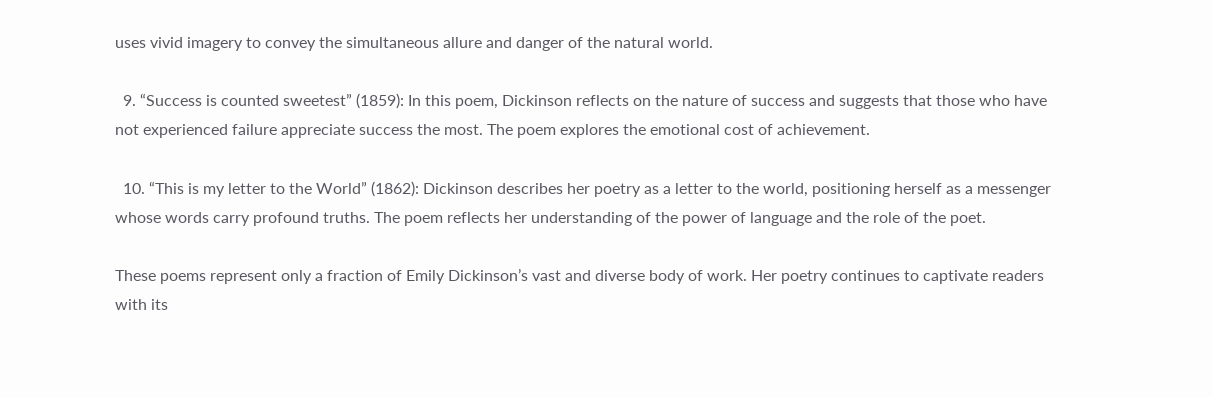uses vivid imagery to convey the simultaneous allure and danger of the natural world.

  9. “Success is counted sweetest” (1859): In this poem, Dickinson reflects on the nature of success and suggests that those who have not experienced failure appreciate success the most. The poem explores the emotional cost of achievement.

  10. “This is my letter to the World” (1862): Dickinson describes her poetry as a letter to the world, positioning herself as a messenger whose words carry profound truths. The poem reflects her understanding of the power of language and the role of the poet.

These poems represent only a fraction of Emily Dickinson’s vast and diverse body of work. Her poetry continues to captivate readers with its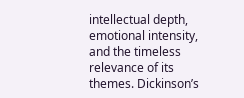intellectual depth, emotional intensity, and the timeless relevance of its themes. Dickinson’s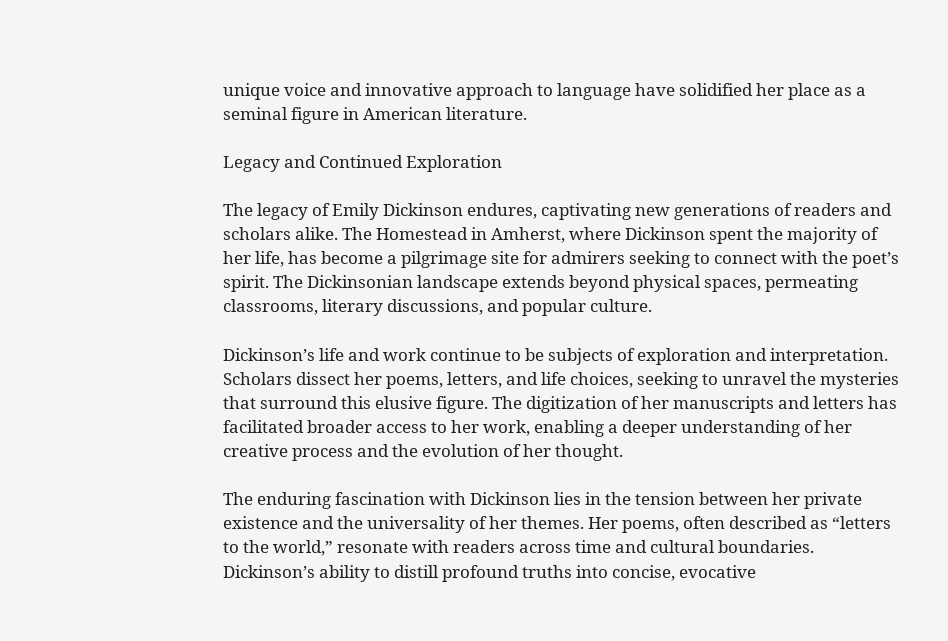unique voice and innovative approach to language have solidified her place as a seminal figure in American literature.

Legacy and Continued Exploration

The legacy of Emily Dickinson endures, captivating new generations of readers and scholars alike. The Homestead in Amherst, where Dickinson spent the majority of her life, has become a pilgrimage site for admirers seeking to connect with the poet’s spirit. The Dickinsonian landscape extends beyond physical spaces, permeating classrooms, literary discussions, and popular culture.

Dickinson’s life and work continue to be subjects of exploration and interpretation. Scholars dissect her poems, letters, and life choices, seeking to unravel the mysteries that surround this elusive figure. The digitization of her manuscripts and letters has facilitated broader access to her work, enabling a deeper understanding of her creative process and the evolution of her thought.

The enduring fascination with Dickinson lies in the tension between her private existence and the universality of her themes. Her poems, often described as “letters to the world,” resonate with readers across time and cultural boundaries. Dickinson’s ability to distill profound truths into concise, evocative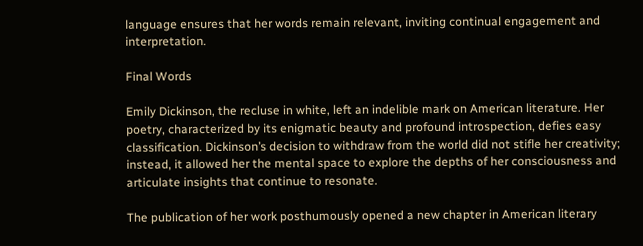language ensures that her words remain relevant, inviting continual engagement and interpretation.

Final Words

Emily Dickinson, the recluse in white, left an indelible mark on American literature. Her poetry, characterized by its enigmatic beauty and profound introspection, defies easy classification. Dickinson’s decision to withdraw from the world did not stifle her creativity; instead, it allowed her the mental space to explore the depths of her consciousness and articulate insights that continue to resonate.

The publication of her work posthumously opened a new chapter in American literary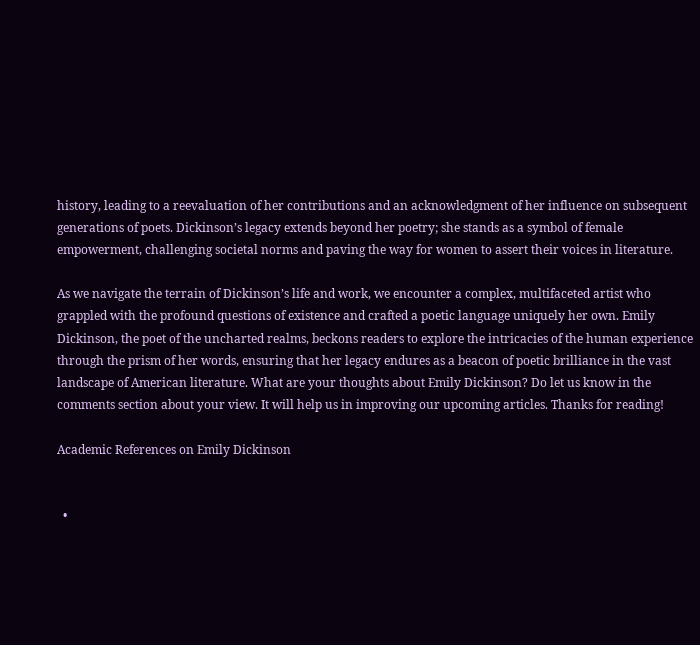history, leading to a reevaluation of her contributions and an acknowledgment of her influence on subsequent generations of poets. Dickinson’s legacy extends beyond her poetry; she stands as a symbol of female empowerment, challenging societal norms and paving the way for women to assert their voices in literature.

As we navigate the terrain of Dickinson’s life and work, we encounter a complex, multifaceted artist who grappled with the profound questions of existence and crafted a poetic language uniquely her own. Emily Dickinson, the poet of the uncharted realms, beckons readers to explore the intricacies of the human experience through the prism of her words, ensuring that her legacy endures as a beacon of poetic brilliance in the vast landscape of American literature. What are your thoughts about Emily Dickinson? Do let us know in the comments section about your view. It will help us in improving our upcoming articles. Thanks for reading!

Academic References on Emily Dickinson


  •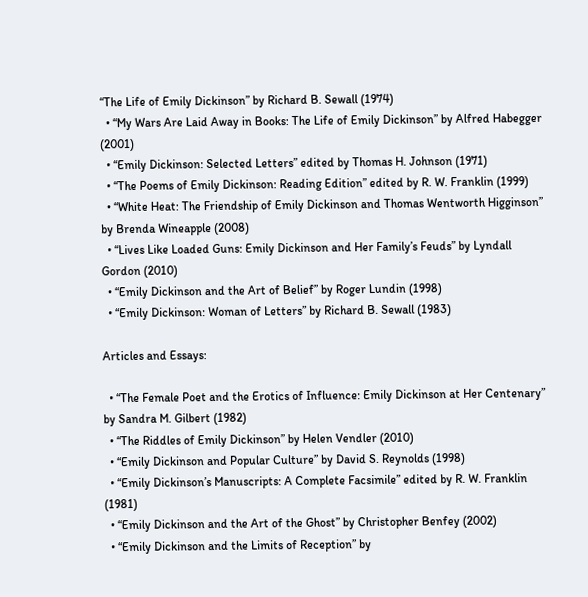“The Life of Emily Dickinson” by Richard B. Sewall (1974)
  • “My Wars Are Laid Away in Books: The Life of Emily Dickinson” by Alfred Habegger (2001)
  • “Emily Dickinson: Selected Letters” edited by Thomas H. Johnson (1971)
  • “The Poems of Emily Dickinson: Reading Edition” edited by R. W. Franklin (1999)
  • “White Heat: The Friendship of Emily Dickinson and Thomas Wentworth Higginson” by Brenda Wineapple (2008)
  • “Lives Like Loaded Guns: Emily Dickinson and Her Family’s Feuds” by Lyndall Gordon (2010)
  • “Emily Dickinson and the Art of Belief” by Roger Lundin (1998)
  • “Emily Dickinson: Woman of Letters” by Richard B. Sewall (1983)

Articles and Essays:

  • “The Female Poet and the Erotics of Influence: Emily Dickinson at Her Centenary” by Sandra M. Gilbert (1982)
  • “The Riddles of Emily Dickinson” by Helen Vendler (2010)
  • “Emily Dickinson and Popular Culture” by David S. Reynolds (1998)
  • “Emily Dickinson’s Manuscripts: A Complete Facsimile” edited by R. W. Franklin (1981)
  • “Emily Dickinson and the Art of the Ghost” by Christopher Benfey (2002)
  • “Emily Dickinson and the Limits of Reception” by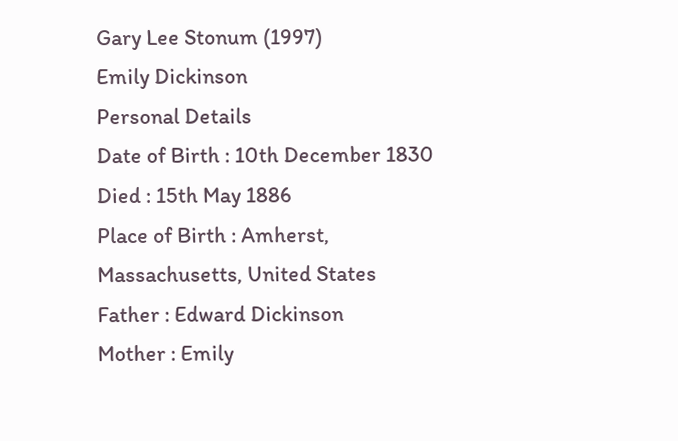Gary Lee Stonum (1997)
Emily Dickinson
Personal Details
Date of Birth : 10th December 1830
Died : 15th May 1886
Place of Birth : Amherst, Massachusetts, United States
Father : Edward Dickinson
Mother : Emily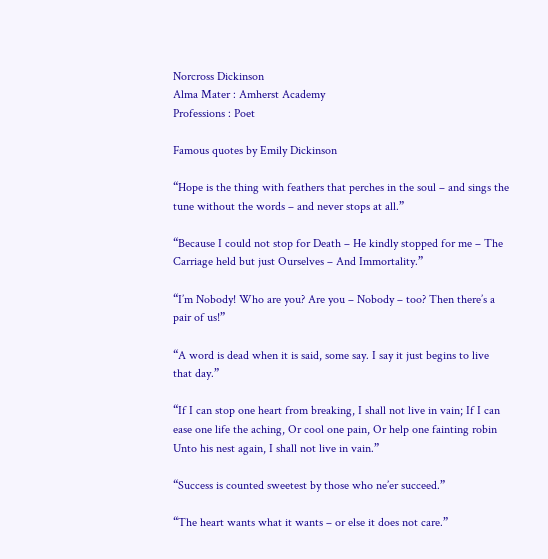Norcross Dickinson
Alma Mater : Amherst Academy
Professions : Poet

Famous quotes by Emily Dickinson

“Hope is the thing with feathers that perches in the soul – and sings the tune without the words – and never stops at all.”

“Because I could not stop for Death – He kindly stopped for me – The Carriage held but just Ourselves – And Immortality.”

“I’m Nobody! Who are you? Are you – Nobody – too? Then there’s a pair of us!”

“A word is dead when it is said, some say. I say it just begins to live that day.”

“If I can stop one heart from breaking, I shall not live in vain; If I can ease one life the aching, Or cool one pain, Or help one fainting robin Unto his nest again, I shall not live in vain.”

“Success is counted sweetest by those who ne’er succeed.”

“The heart wants what it wants – or else it does not care.”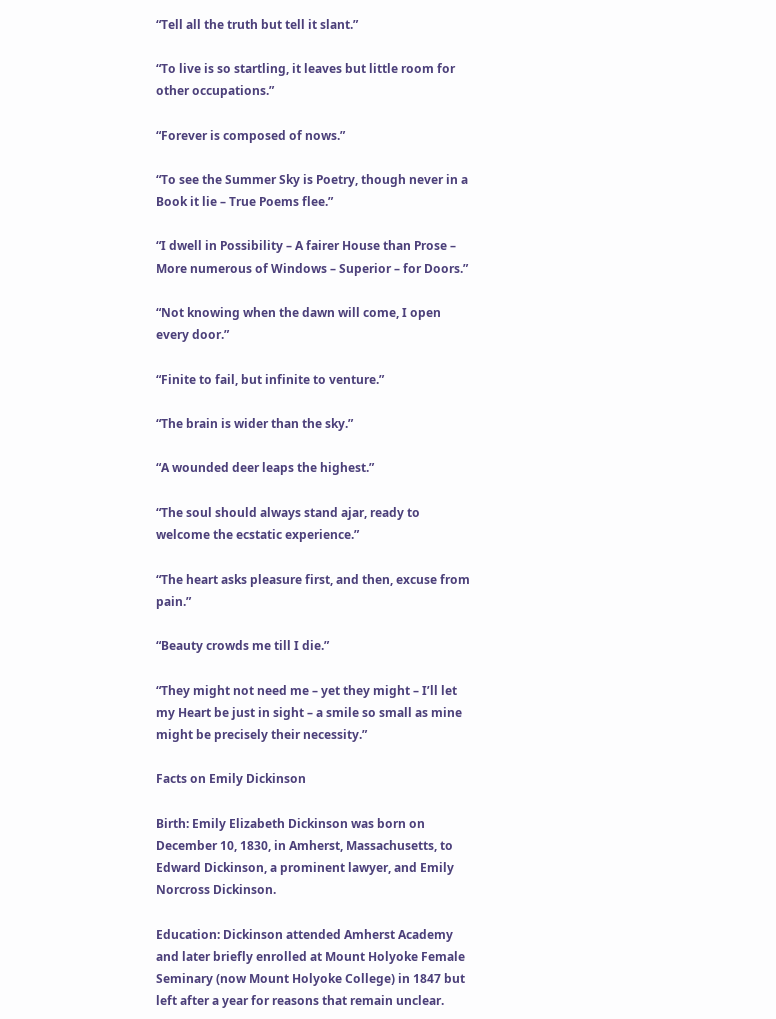“Tell all the truth but tell it slant.”

“To live is so startling, it leaves but little room for other occupations.”

“Forever is composed of nows.”

“To see the Summer Sky is Poetry, though never in a Book it lie – True Poems flee.”

“I dwell in Possibility – A fairer House than Prose – More numerous of Windows – Superior – for Doors.”

“Not knowing when the dawn will come, I open every door.”

“Finite to fail, but infinite to venture.”

“The brain is wider than the sky.”

“A wounded deer leaps the highest.”

“The soul should always stand ajar, ready to welcome the ecstatic experience.”

“The heart asks pleasure first, and then, excuse from pain.”

“Beauty crowds me till I die.”

“They might not need me – yet they might – I’ll let my Heart be just in sight – a smile so small as mine might be precisely their necessity.”

Facts on Emily Dickinson

Birth: Emily Elizabeth Dickinson was born on December 10, 1830, in Amherst, Massachusetts, to Edward Dickinson, a prominent lawyer, and Emily Norcross Dickinson.

Education: Dickinson attended Amherst Academy and later briefly enrolled at Mount Holyoke Female Seminary (now Mount Holyoke College) in 1847 but left after a year for reasons that remain unclear.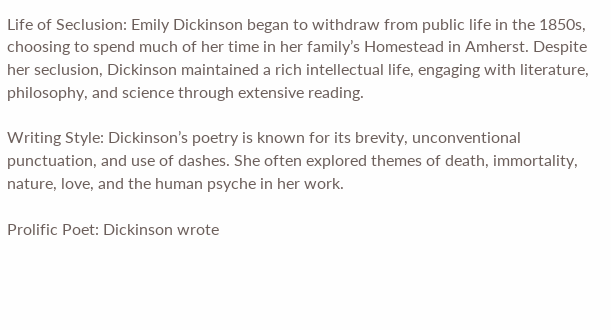Life of Seclusion: Emily Dickinson began to withdraw from public life in the 1850s, choosing to spend much of her time in her family’s Homestead in Amherst. Despite her seclusion, Dickinson maintained a rich intellectual life, engaging with literature, philosophy, and science through extensive reading.

Writing Style: Dickinson’s poetry is known for its brevity, unconventional punctuation, and use of dashes. She often explored themes of death, immortality, nature, love, and the human psyche in her work.

Prolific Poet: Dickinson wrote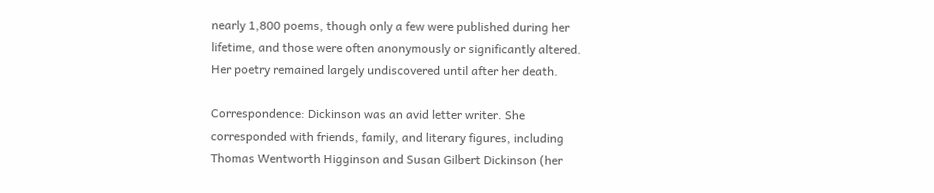nearly 1,800 poems, though only a few were published during her lifetime, and those were often anonymously or significantly altered. Her poetry remained largely undiscovered until after her death.

Correspondence: Dickinson was an avid letter writer. She corresponded with friends, family, and literary figures, including Thomas Wentworth Higginson and Susan Gilbert Dickinson (her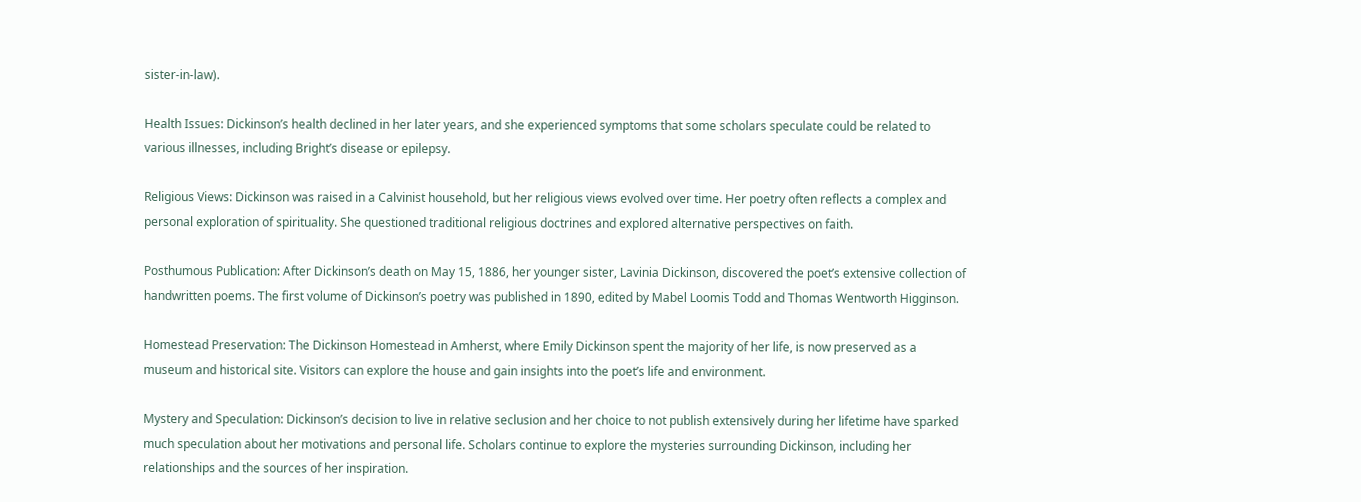sister-in-law).

Health Issues: Dickinson’s health declined in her later years, and she experienced symptoms that some scholars speculate could be related to various illnesses, including Bright’s disease or epilepsy.

Religious Views: Dickinson was raised in a Calvinist household, but her religious views evolved over time. Her poetry often reflects a complex and personal exploration of spirituality. She questioned traditional religious doctrines and explored alternative perspectives on faith.

Posthumous Publication: After Dickinson’s death on May 15, 1886, her younger sister, Lavinia Dickinson, discovered the poet’s extensive collection of handwritten poems. The first volume of Dickinson’s poetry was published in 1890, edited by Mabel Loomis Todd and Thomas Wentworth Higginson.

Homestead Preservation: The Dickinson Homestead in Amherst, where Emily Dickinson spent the majority of her life, is now preserved as a museum and historical site. Visitors can explore the house and gain insights into the poet’s life and environment.

Mystery and Speculation: Dickinson’s decision to live in relative seclusion and her choice to not publish extensively during her lifetime have sparked much speculation about her motivations and personal life. Scholars continue to explore the mysteries surrounding Dickinson, including her relationships and the sources of her inspiration.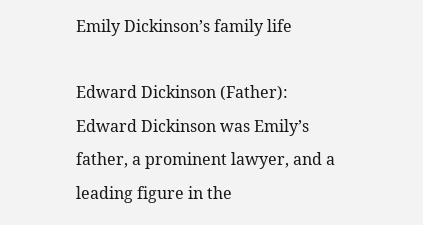Emily Dickinson’s family life

Edward Dickinson (Father): Edward Dickinson was Emily’s father, a prominent lawyer, and a leading figure in the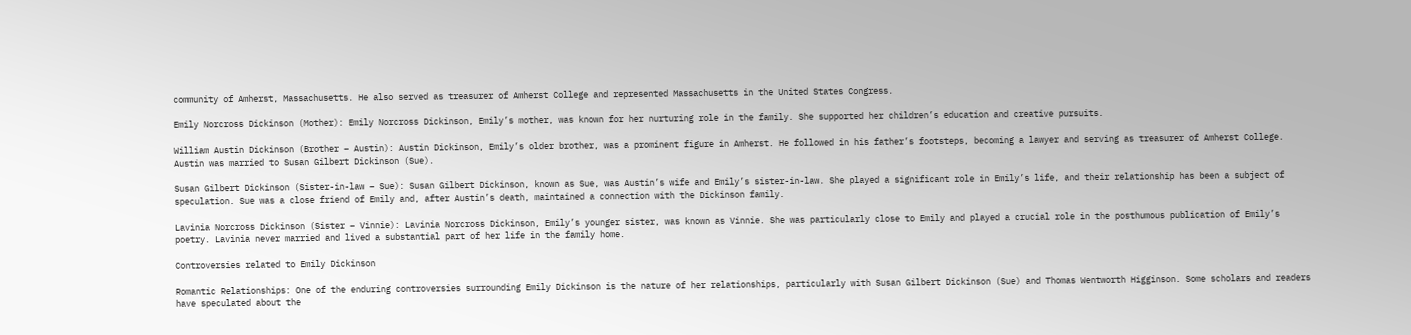community of Amherst, Massachusetts. He also served as treasurer of Amherst College and represented Massachusetts in the United States Congress.

Emily Norcross Dickinson (Mother): Emily Norcross Dickinson, Emily’s mother, was known for her nurturing role in the family. She supported her children’s education and creative pursuits.

William Austin Dickinson (Brother – Austin): Austin Dickinson, Emily’s older brother, was a prominent figure in Amherst. He followed in his father’s footsteps, becoming a lawyer and serving as treasurer of Amherst College. Austin was married to Susan Gilbert Dickinson (Sue).

Susan Gilbert Dickinson (Sister-in-law – Sue): Susan Gilbert Dickinson, known as Sue, was Austin’s wife and Emily’s sister-in-law. She played a significant role in Emily’s life, and their relationship has been a subject of speculation. Sue was a close friend of Emily and, after Austin’s death, maintained a connection with the Dickinson family.

Lavinia Norcross Dickinson (Sister – Vinnie): Lavinia Norcross Dickinson, Emily’s younger sister, was known as Vinnie. She was particularly close to Emily and played a crucial role in the posthumous publication of Emily’s poetry. Lavinia never married and lived a substantial part of her life in the family home.

Controversies related to Emily Dickinson

Romantic Relationships: One of the enduring controversies surrounding Emily Dickinson is the nature of her relationships, particularly with Susan Gilbert Dickinson (Sue) and Thomas Wentworth Higginson. Some scholars and readers have speculated about the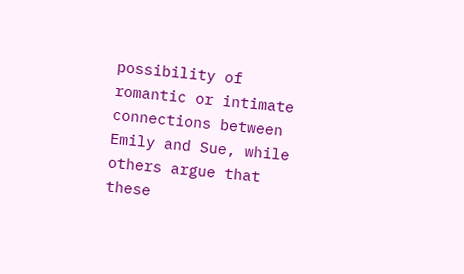possibility of romantic or intimate connections between Emily and Sue, while others argue that these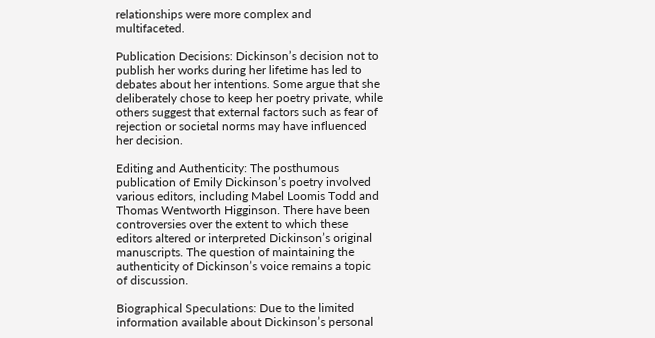relationships were more complex and multifaceted.

Publication Decisions: Dickinson’s decision not to publish her works during her lifetime has led to debates about her intentions. Some argue that she deliberately chose to keep her poetry private, while others suggest that external factors such as fear of rejection or societal norms may have influenced her decision.

Editing and Authenticity: The posthumous publication of Emily Dickinson’s poetry involved various editors, including Mabel Loomis Todd and Thomas Wentworth Higginson. There have been controversies over the extent to which these editors altered or interpreted Dickinson’s original manuscripts. The question of maintaining the authenticity of Dickinson’s voice remains a topic of discussion.

Biographical Speculations: Due to the limited information available about Dickinson’s personal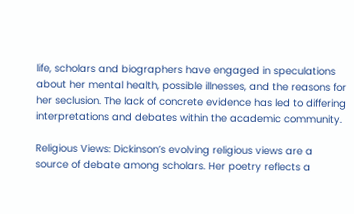life, scholars and biographers have engaged in speculations about her mental health, possible illnesses, and the reasons for her seclusion. The lack of concrete evidence has led to differing interpretations and debates within the academic community.

Religious Views: Dickinson’s evolving religious views are a source of debate among scholars. Her poetry reflects a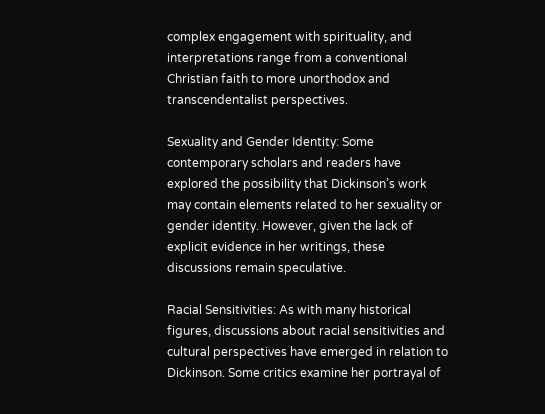complex engagement with spirituality, and interpretations range from a conventional Christian faith to more unorthodox and transcendentalist perspectives.

Sexuality and Gender Identity: Some contemporary scholars and readers have explored the possibility that Dickinson’s work may contain elements related to her sexuality or gender identity. However, given the lack of explicit evidence in her writings, these discussions remain speculative.

Racial Sensitivities: As with many historical figures, discussions about racial sensitivities and cultural perspectives have emerged in relation to Dickinson. Some critics examine her portrayal of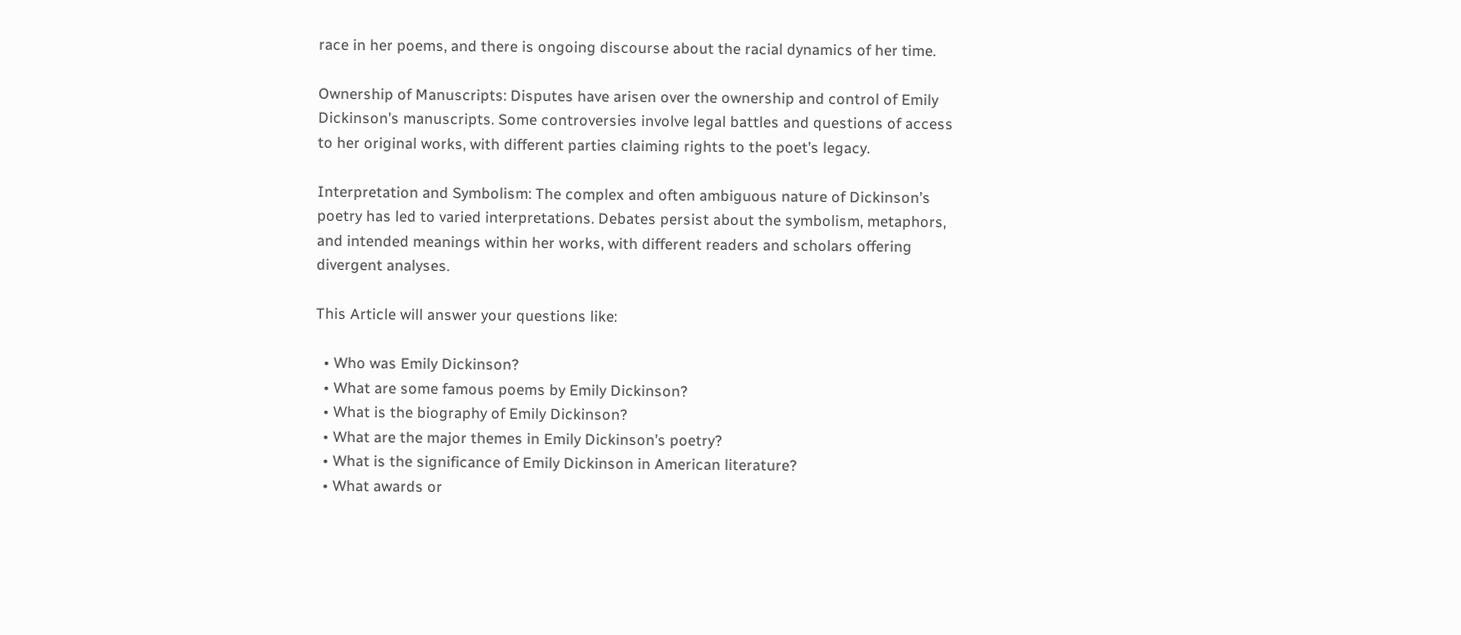race in her poems, and there is ongoing discourse about the racial dynamics of her time.

Ownership of Manuscripts: Disputes have arisen over the ownership and control of Emily Dickinson’s manuscripts. Some controversies involve legal battles and questions of access to her original works, with different parties claiming rights to the poet’s legacy.

Interpretation and Symbolism: The complex and often ambiguous nature of Dickinson’s poetry has led to varied interpretations. Debates persist about the symbolism, metaphors, and intended meanings within her works, with different readers and scholars offering divergent analyses.

This Article will answer your questions like:

  • Who was Emily Dickinson?
  • What are some famous poems by Emily Dickinson?
  • What is the biography of Emily Dickinson?
  • What are the major themes in Emily Dickinson’s poetry?
  • What is the significance of Emily Dickinson in American literature?
  • What awards or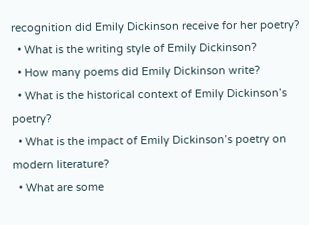recognition did Emily Dickinson receive for her poetry?
  • What is the writing style of Emily Dickinson?
  • How many poems did Emily Dickinson write?
  • What is the historical context of Emily Dickinson’s poetry?
  • What is the impact of Emily Dickinson’s poetry on modern literature?
  • What are some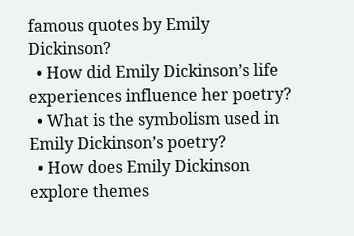famous quotes by Emily Dickinson?
  • How did Emily Dickinson’s life experiences influence her poetry?
  • What is the symbolism used in Emily Dickinson’s poetry?
  • How does Emily Dickinson explore themes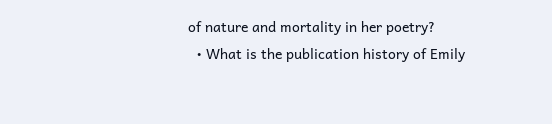of nature and mortality in her poetry?
  • What is the publication history of Emily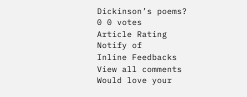Dickinson’s poems?
0 0 votes
Article Rating
Notify of
Inline Feedbacks
View all comments
Would love your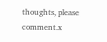thoughts, please comment.x